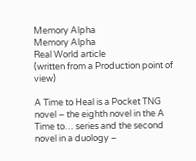Memory Alpha
Memory Alpha
Real World article
(written from a Production point of view)

A Time to Heal is a Pocket TNG novel – the eighth novel in the A Time to… series and the second novel in a duology –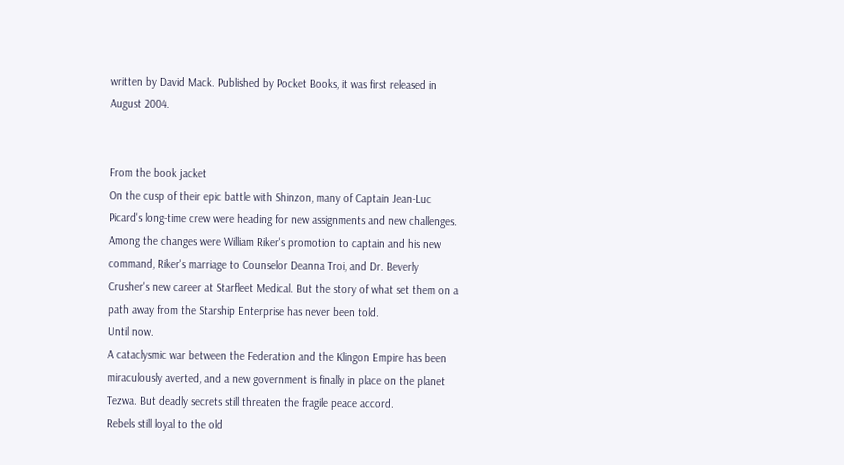written by David Mack. Published by Pocket Books, it was first released in August 2004.


From the book jacket
On the cusp of their epic battle with Shinzon, many of Captain Jean-Luc Picard's long-time crew were heading for new assignments and new challenges. Among the changes were William Riker's promotion to captain and his new command, Riker's marriage to Counselor Deanna Troi, and Dr. Beverly Crusher's new career at Starfleet Medical. But the story of what set them on a path away from the Starship Enterprise has never been told.
Until now.
A cataclysmic war between the Federation and the Klingon Empire has been miraculously averted, and a new government is finally in place on the planet Tezwa. But deadly secrets still threaten the fragile peace accord.
Rebels still loyal to the old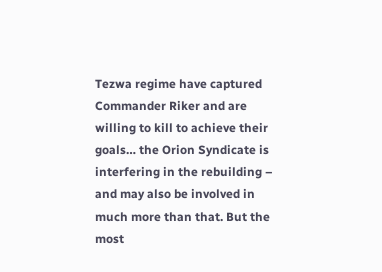Tezwa regime have captured Commander Riker and are willing to kill to achieve their goals… the Orion Syndicate is interfering in the rebuilding – and may also be involved in much more than that. But the most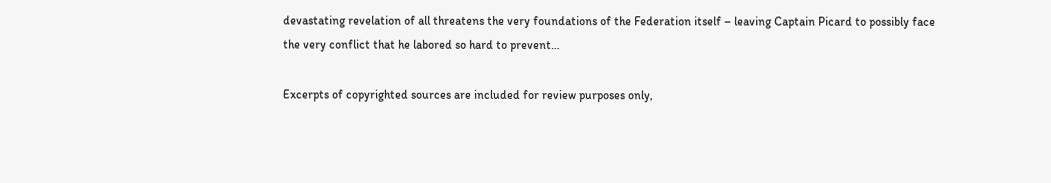devastating revelation of all threatens the very foundations of the Federation itself – leaving Captain Picard to possibly face the very conflict that he labored so hard to prevent…

Excerpts of copyrighted sources are included for review purposes only,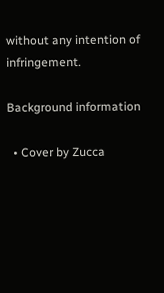without any intention of infringement.

Background information

  • Cover by Zucca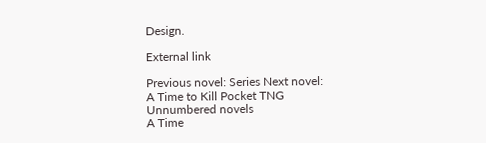Design.

External link

Previous novel: Series Next novel:
A Time to Kill Pocket TNG
Unnumbered novels
A Time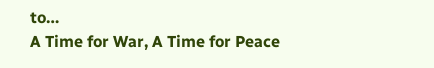to…
A Time for War, A Time for Peace